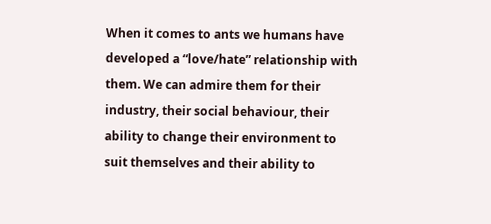When it comes to ants we humans have developed a “love/hate” relationship with them. We can admire them for their industry, their social behaviour, their ability to change their environment to suit themselves and their ability to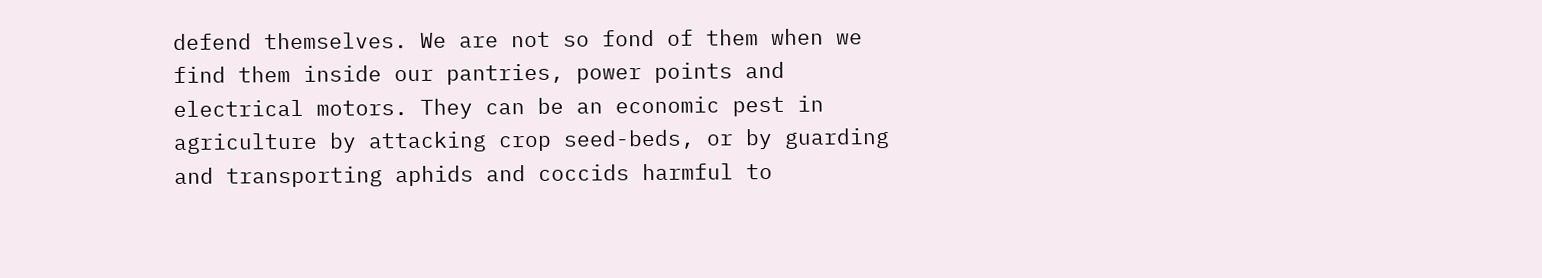defend themselves. We are not so fond of them when we find them inside our pantries, power points and electrical motors. They can be an economic pest in agriculture by attacking crop seed-beds, or by guarding and transporting aphids and coccids harmful to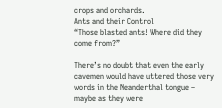crops and orchards.
Ants and their Control
“Those blasted ants! Where did they come from?”

There’s no doubt that even the early cavemen would have uttered those very words in the Neanderthal tongue – maybe as they were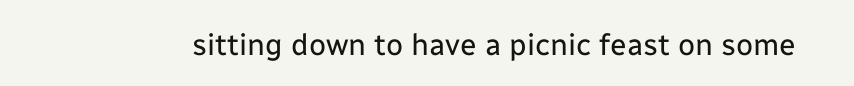sitting down to have a picnic feast on some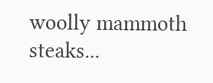woolly mammoth steaks...